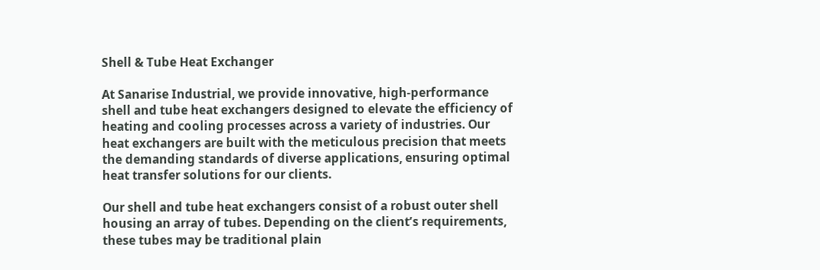Shell & Tube Heat Exchanger

At Sanarise Industrial, we provide innovative, high-performance shell and tube heat exchangers designed to elevate the efficiency of heating and cooling processes across a variety of industries. Our heat exchangers are built with the meticulous precision that meets the demanding standards of diverse applications, ensuring optimal heat transfer solutions for our clients.

Our shell and tube heat exchangers consist of a robust outer shell housing an array of tubes. Depending on the client’s requirements, these tubes may be traditional plain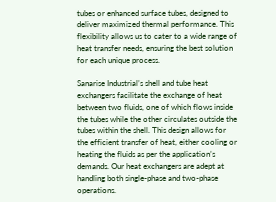tubes or enhanced surface tubes, designed to deliver maximized thermal performance. This flexibility allows us to cater to a wide range of heat transfer needs, ensuring the best solution for each unique process.

Sanarise Industrial’s shell and tube heat exchangers facilitate the exchange of heat between two fluids, one of which flows inside the tubes while the other circulates outside the tubes within the shell. This design allows for the efficient transfer of heat, either cooling or heating the fluids as per the application’s demands. Our heat exchangers are adept at handling both single-phase and two-phase operations.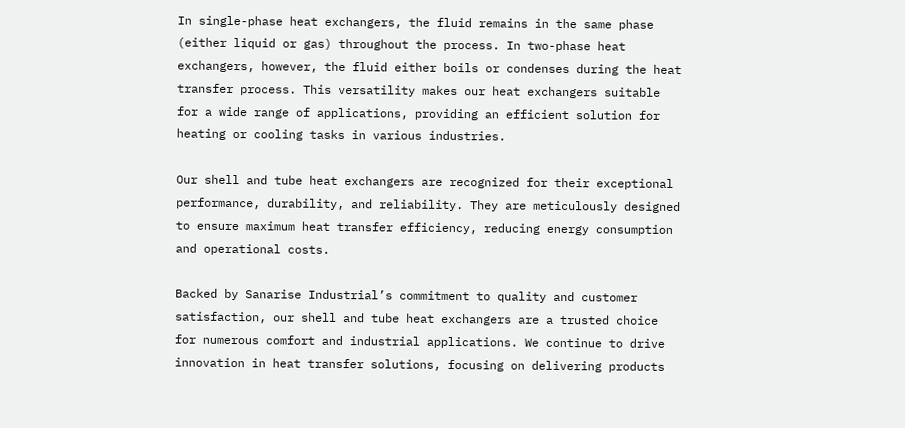In single-phase heat exchangers, the fluid remains in the same phase (either liquid or gas) throughout the process. In two-phase heat exchangers, however, the fluid either boils or condenses during the heat transfer process. This versatility makes our heat exchangers suitable for a wide range of applications, providing an efficient solution for heating or cooling tasks in various industries.

Our shell and tube heat exchangers are recognized for their exceptional performance, durability, and reliability. They are meticulously designed to ensure maximum heat transfer efficiency, reducing energy consumption and operational costs.

Backed by Sanarise Industrial’s commitment to quality and customer satisfaction, our shell and tube heat exchangers are a trusted choice for numerous comfort and industrial applications. We continue to drive innovation in heat transfer solutions, focusing on delivering products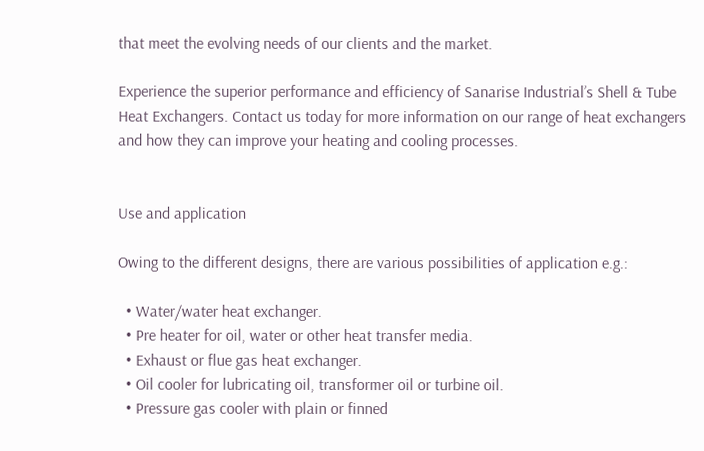that meet the evolving needs of our clients and the market.

Experience the superior performance and efficiency of Sanarise Industrial’s Shell & Tube Heat Exchangers. Contact us today for more information on our range of heat exchangers and how they can improve your heating and cooling processes.


Use and application

Owing to the different designs, there are various possibilities of application e.g.:

  • Water/water heat exchanger.
  • Pre heater for oil, water or other heat transfer media.
  • Exhaust or flue gas heat exchanger.
  • Oil cooler for lubricating oil, transformer oil or turbine oil.
  • Pressure gas cooler with plain or finned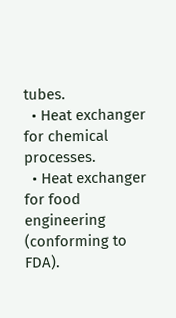tubes.
  • Heat exchanger for chemical processes.
  • Heat exchanger for food engineering (conforming to FDA).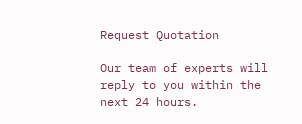Request Quotation

Our team of experts will reply to you within the next 24 hours.